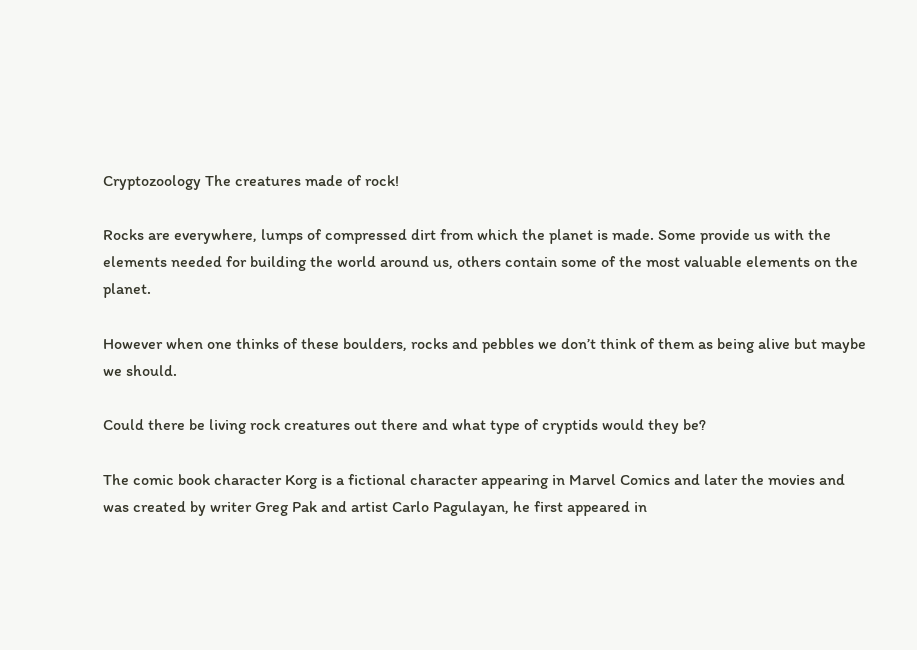Cryptozoology The creatures made of rock!

Rocks are everywhere, lumps of compressed dirt from which the planet is made. Some provide us with the elements needed for building the world around us, others contain some of the most valuable elements on the planet.

However when one thinks of these boulders, rocks and pebbles we don’t think of them as being alive but maybe we should.

Could there be living rock creatures out there and what type of cryptids would they be?

The comic book character Korg is a fictional character appearing in Marvel Comics and later the movies and was created by writer Greg Pak and artist Carlo Pagulayan, he first appeared in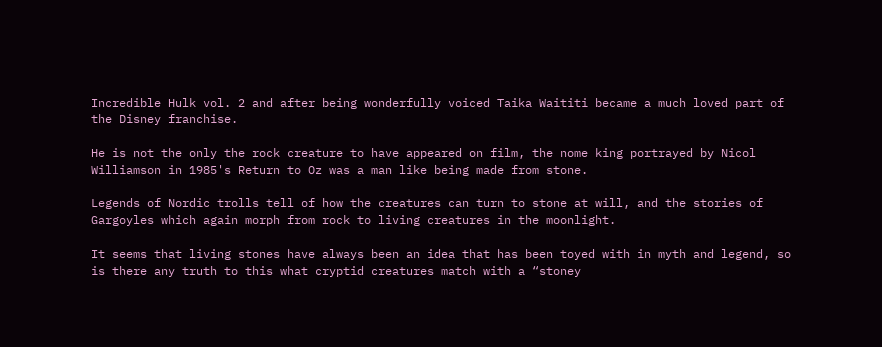Incredible Hulk vol. 2 and after being wonderfully voiced Taika Waititi became a much loved part of the Disney franchise.

He is not the only the rock creature to have appeared on film, the nome king portrayed by Nicol Williamson in 1985's Return to Oz was a man like being made from stone.

Legends of Nordic trolls tell of how the creatures can turn to stone at will, and the stories of Gargoyles which again morph from rock to living creatures in the moonlight.

It seems that living stones have always been an idea that has been toyed with in myth and legend, so is there any truth to this what cryptid creatures match with a “stoney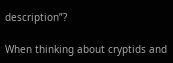description”?

When thinking about cryptids and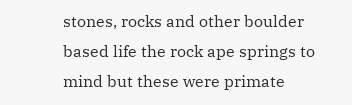stones, rocks and other boulder based life the rock ape springs to mind but these were primate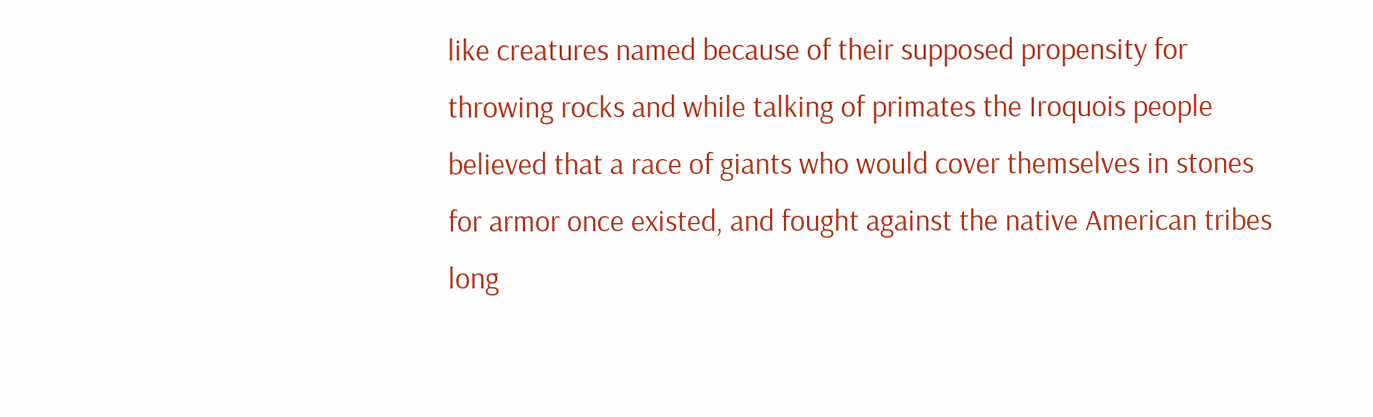like creatures named because of their supposed propensity for throwing rocks and while talking of primates the Iroquois people believed that a race of giants who would cover themselves in stones for armor once existed, and fought against the native American tribes long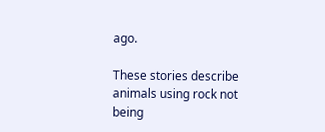ago.

These stories describe animals using rock not being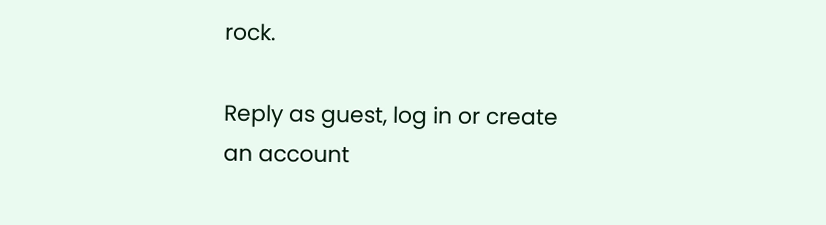rock.

Reply as guest, log in or create an account